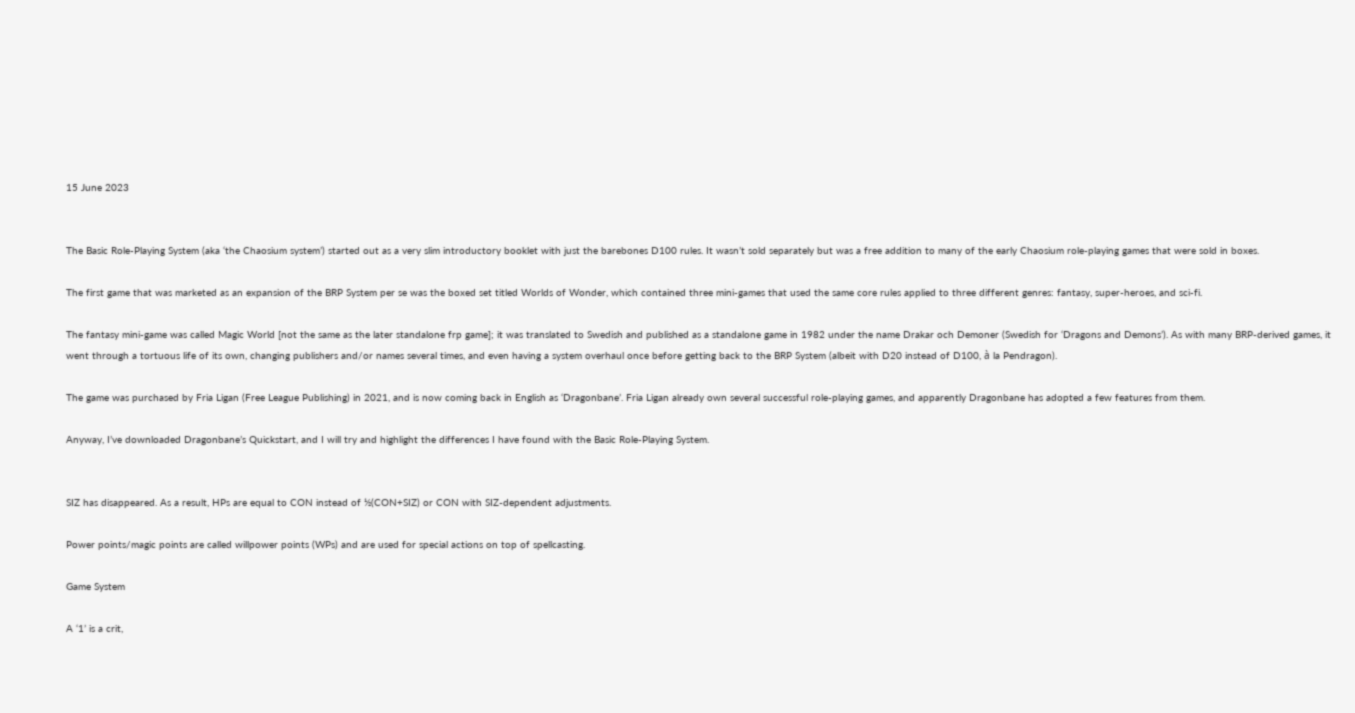15 June 2023


The Basic Role-Playing System (aka ‘the Chaosium system’) started out as a very slim introductory booklet with just the barebones D100 rules. It wasn’t sold separately but was a free addition to many of the early Chaosium role-playing games that were sold in boxes.

The first game that was marketed as an expansion of the BRP System per se was the boxed set titled Worlds of Wonder, which contained three mini-games that used the same core rules applied to three different genres: fantasy, super-heroes, and sci-fi.

The fantasy mini-game was called Magic World [not the same as the later standalone frp game]; it was translated to Swedish and published as a standalone game in 1982 under the name Drakar och Demoner (Swedish for ‘Dragons and Demons’). As with many BRP-derived games, it went through a tortuous life of its own, changing publishers and/or names several times, and even having a system overhaul once before getting back to the BRP System (albeit with D20 instead of D100, à la Pendragon).

The game was purchased by Fria Ligan (Free League Publishing) in 2021, and is now coming back in English as ‘Dragonbane’. Fria Ligan already own several successful role-playing games, and apparently Dragonbane has adopted a few features from them.

Anyway, I’ve downloaded Dragonbane’s Quickstart, and I will try and highlight the differences I have found with the Basic Role-Playing System.


SIZ has disappeared. As a result, HPs are equal to CON instead of ½(CON+SIZ) or CON with SIZ-dependent adjustments.

Power points/magic points are called willpower points (WPs) and are used for special actions on top of spellcasting.

Game System

A ‘1’ is a crit,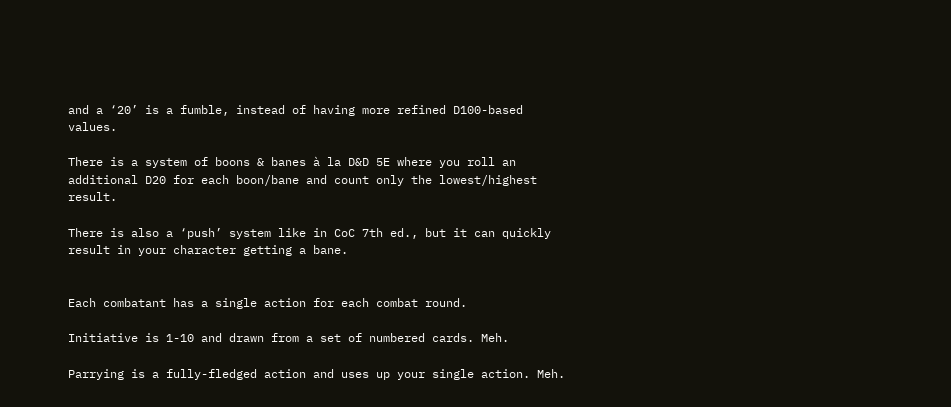and a ‘20’ is a fumble, instead of having more refined D100-based values.

There is a system of boons & banes à la D&D 5E where you roll an additional D20 for each boon/bane and count only the lowest/highest result.

There is also a ‘push’ system like in CoC 7th ed., but it can quickly result in your character getting a bane.


Each combatant has a single action for each combat round.

Initiative is 1-10 and drawn from a set of numbered cards. Meh.

Parrying is a fully-fledged action and uses up your single action. Meh.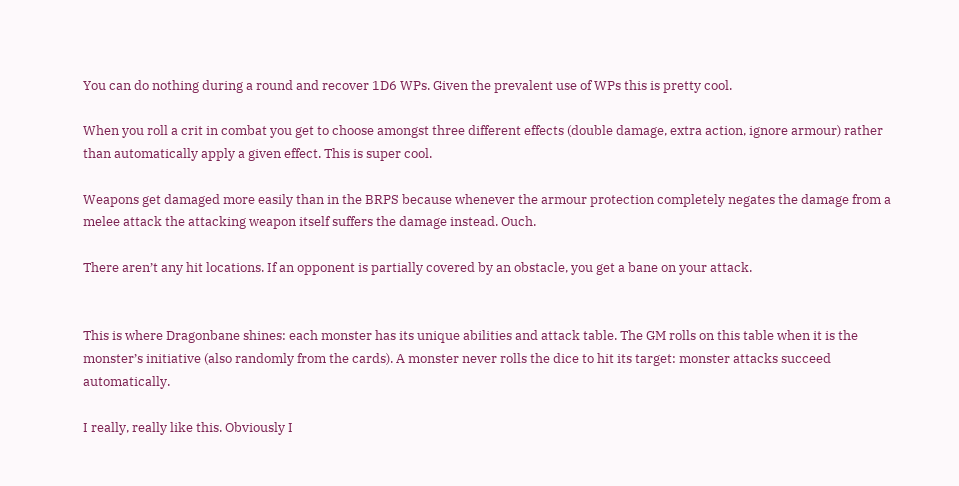You can do nothing during a round and recover 1D6 WPs. Given the prevalent use of WPs this is pretty cool.

When you roll a crit in combat you get to choose amongst three different effects (double damage, extra action, ignore armour) rather than automatically apply a given effect. This is super cool.

Weapons get damaged more easily than in the BRPS because whenever the armour protection completely negates the damage from a melee attack the attacking weapon itself suffers the damage instead. Ouch.

There aren’t any hit locations. If an opponent is partially covered by an obstacle, you get a bane on your attack.


This is where Dragonbane shines: each monster has its unique abilities and attack table. The GM rolls on this table when it is the monster’s initiative (also randomly from the cards). A monster never rolls the dice to hit its target: monster attacks succeed automatically.

I really, really like this. Obviously I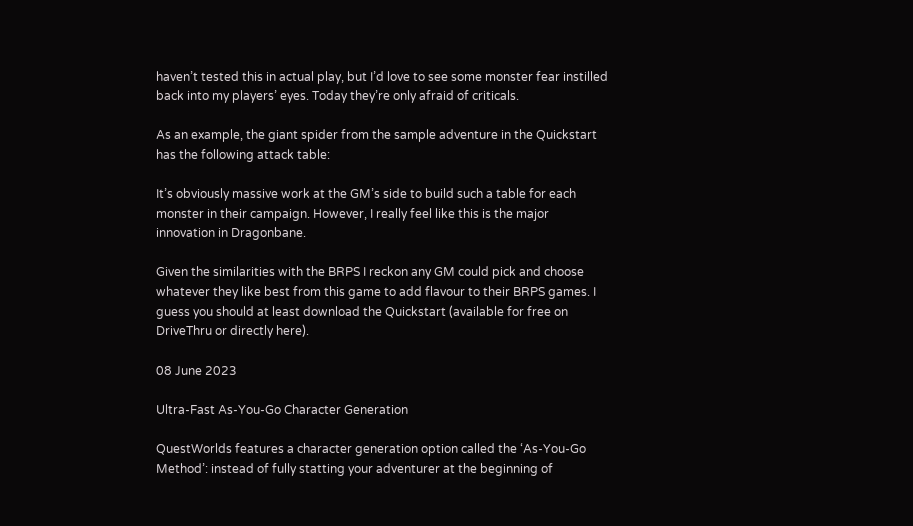haven’t tested this in actual play, but I’d love to see some monster fear instilled back into my players’ eyes. Today they’re only afraid of criticals.

As an example, the giant spider from the sample adventure in the Quickstart has the following attack table:

It’s obviously massive work at the GM’s side to build such a table for each monster in their campaign. However, I really feel like this is the major innovation in Dragonbane.

Given the similarities with the BRPS I reckon any GM could pick and choose whatever they like best from this game to add flavour to their BRPS games. I guess you should at least download the Quickstart (available for free on DriveThru or directly here).

08 June 2023

Ultra-Fast As-You-Go Character Generation

QuestWorlds features a character generation option called the ‘As-You-Go Method’: instead of fully statting your adventurer at the beginning of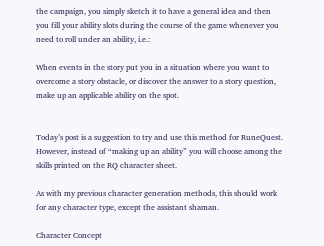the campaign, you simply sketch it to have a general idea and then you fill your ability slots during the course of the game whenever you need to roll under an ability, i.e.:

When events in the story put you in a situation where you want to overcome a story obstacle, or discover the answer to a story question, make up an applicable ability on the spot.


Today’s post is a suggestion to try and use this method for RuneQuest. However, instead of “making up an ability” you will choose among the skills printed on the RQ character sheet.

As with my previous character generation methods, this should work for any character type, except the assistant shaman.

Character Concept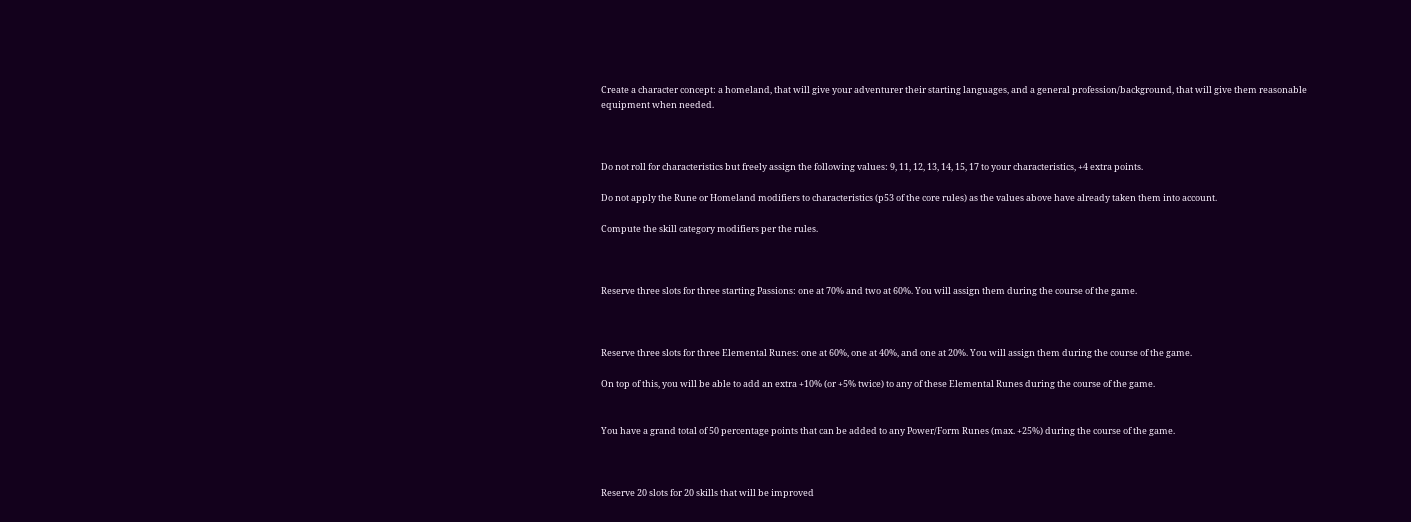Create a character concept: a homeland, that will give your adventurer their starting languages, and a general profession/background, that will give them reasonable equipment when needed.



Do not roll for characteristics but freely assign the following values: 9, 11, 12, 13, 14, 15, 17 to your characteristics, +4 extra points.

Do not apply the Rune or Homeland modifiers to characteristics (p53 of the core rules) as the values above have already taken them into account.

Compute the skill category modifiers per the rules.



Reserve three slots for three starting Passions: one at 70% and two at 60%. You will assign them during the course of the game.



Reserve three slots for three Elemental Runes: one at 60%, one at 40%, and one at 20%. You will assign them during the course of the game.

On top of this, you will be able to add an extra +10% (or +5% twice) to any of these Elemental Runes during the course of the game.


You have a grand total of 50 percentage points that can be added to any Power/Form Runes (max. +25%) during the course of the game.



Reserve 20 slots for 20 skills that will be improved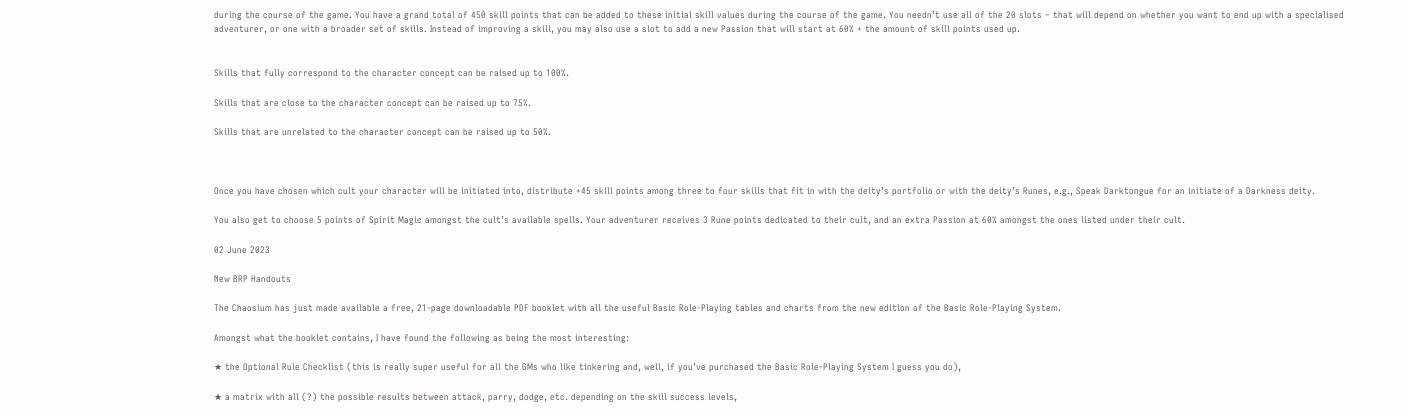during the course of the game. You have a grand total of 450 skill points that can be added to these initial skill values during the course of the game. You needn’t use all of the 20 slots – that will depend on whether you want to end up with a specialised adventurer, or one with a broader set of skills. Instead of improving a skill, you may also use a slot to add a new Passion that will start at 60% + the amount of skill points used up.


Skills that fully correspond to the character concept can be raised up to 100%.

Skills that are close to the character concept can be raised up to 75%.

Skills that are unrelated to the character concept can be raised up to 50%.



Once you have chosen which cult your character will be initiated into, distribute +45 skill points among three to four skills that fit in with the deity’s portfolio or with the deity’s Runes, e.g., Speak Darktongue for an initiate of a Darkness deity.

You also get to choose 5 points of Spirit Magic amongst the cult’s available spells. Your adventurer receives 3 Rune points dedicated to their cult, and an extra Passion at 60% amongst the ones listed under their cult.

02 June 2023

New BRP Handouts

The Chaosium has just made available a free, 21-page downloadable PDF booklet with all the useful Basic Role-Playing tables and charts from the new edition of the Basic Role-Playing System.

Amongst what the booklet contains, I have found the following as being the most interesting:

★ the Optional Rule Checklist (this is really super useful for all the GMs who like tinkering and, well, if you’ve purchased the Basic Role-Playing System I guess you do),

★ a matrix with all (?) the possible results between attack, parry, dodge, etc. depending on the skill success levels,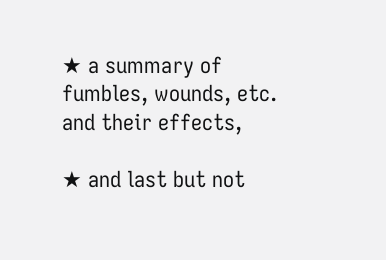★ a summary of fumbles, wounds, etc. and their effects,

★ and last but not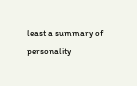least a summary of personality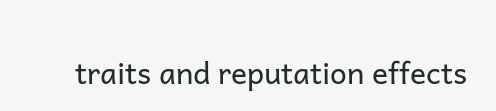traits and reputation effects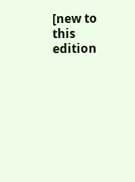[new to this edition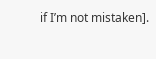if I’m not mistaken].